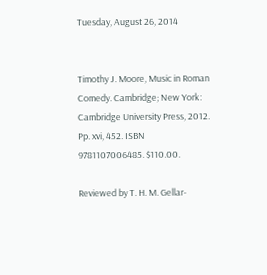Tuesday, August 26, 2014


Timothy J. Moore, Music in Roman Comedy. Cambridge; New York: Cambridge University Press, 2012. Pp. xvi, 452. ISBN 9781107006485. $110.00.

Reviewed by T. H. M. Gellar-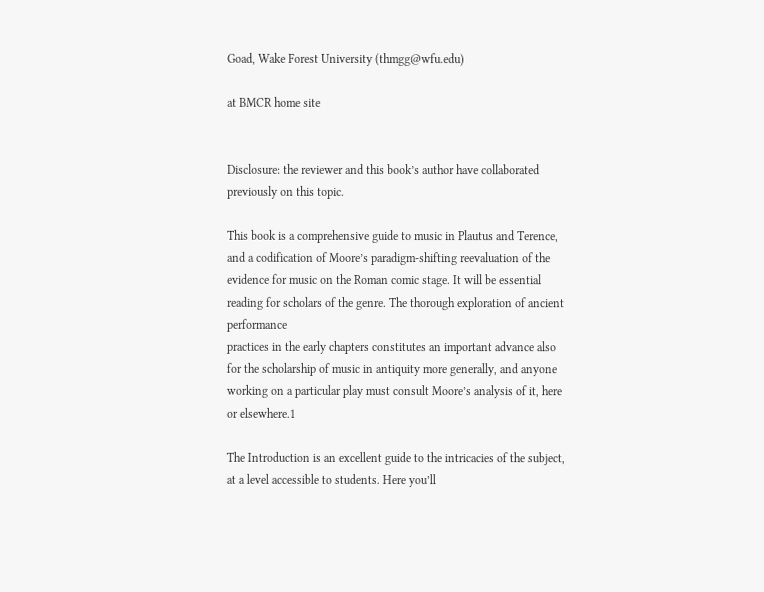Goad, Wake Forest University (thmgg@wfu.edu)

at BMCR home site


Disclosure: the reviewer and this book’s author have collaborated previously on this topic.

This book is a comprehensive guide to music in Plautus and Terence, and a codification of Moore’s paradigm-shifting reevaluation of the evidence for music on the Roman comic stage. It will be essential reading for scholars of the genre. The thorough exploration of ancient performance
practices in the early chapters constitutes an important advance also for the scholarship of music in antiquity more generally, and anyone working on a particular play must consult Moore’s analysis of it, here or elsewhere.1

The Introduction is an excellent guide to the intricacies of the subject, at a level accessible to students. Here you’ll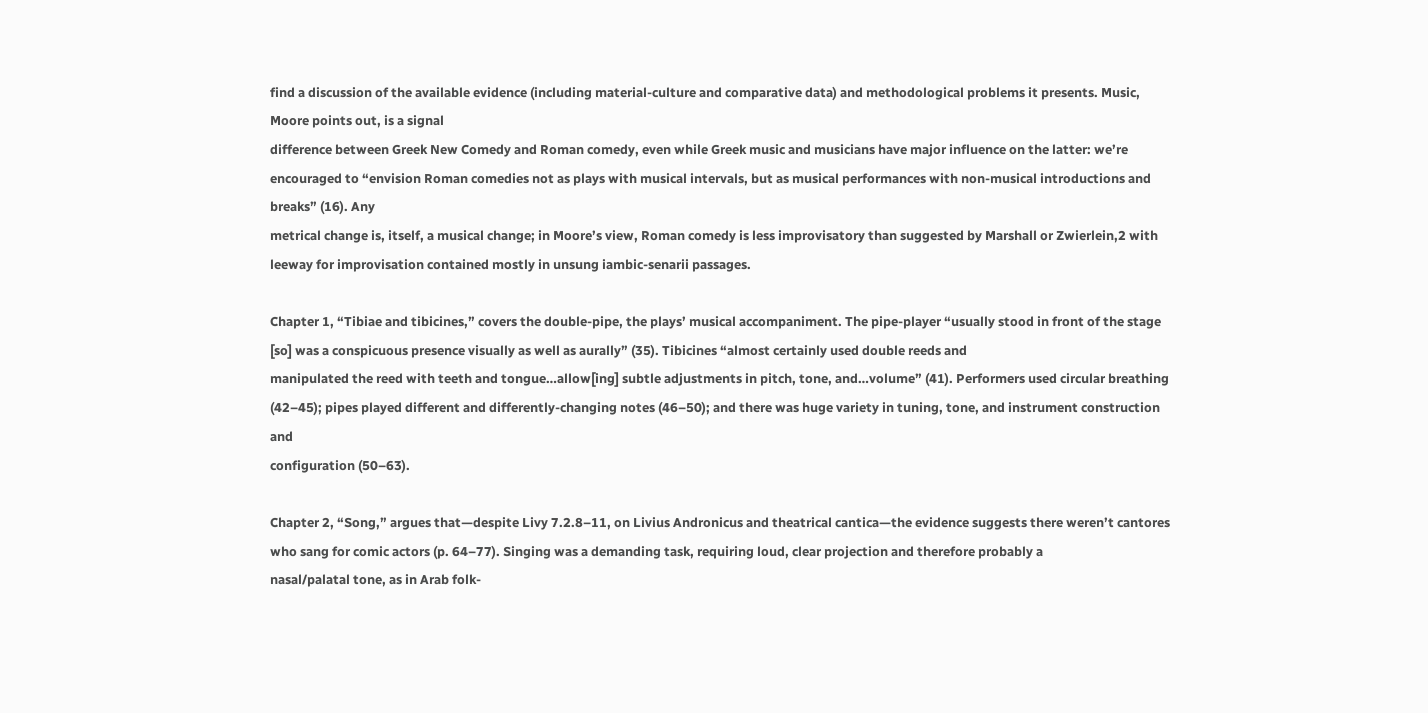find a discussion of the available evidence (including material-culture and comparative data) and methodological problems it presents. Music, Moore points out, is a signal
difference between Greek New Comedy and Roman comedy, even while Greek music and musicians have major influence on the latter: we’re encouraged to “envision Roman comedies not as plays with musical intervals, but as musical performances with non-musical introductions and breaks” (16). Any
metrical change is, itself, a musical change; in Moore’s view, Roman comedy is less improvisatory than suggested by Marshall or Zwierlein,2 with leeway for improvisation contained mostly in unsung iambic-senarii passages.

Chapter 1, “Tibiae and tibicines,” covers the double-pipe, the plays’ musical accompaniment. The pipe-player “usually stood in front of the stage [so] was a conspicuous presence visually as well as aurally” (35). Tibicines “almost certainly used double reeds and
manipulated the reed with teeth and tongue…allow[ing] subtle adjustments in pitch, tone, and…volume” (41). Performers used circular breathing (42–45); pipes played different and differently-changing notes (46–50); and there was huge variety in tuning, tone, and instrument construction and
configuration (50–63).

Chapter 2, “Song,” argues that—despite Livy 7.2.8–11, on Livius Andronicus and theatrical cantica—the evidence suggests there weren’t cantores who sang for comic actors (p. 64–77). Singing was a demanding task, requiring loud, clear projection and therefore probably a
nasal/palatal tone, as in Arab folk-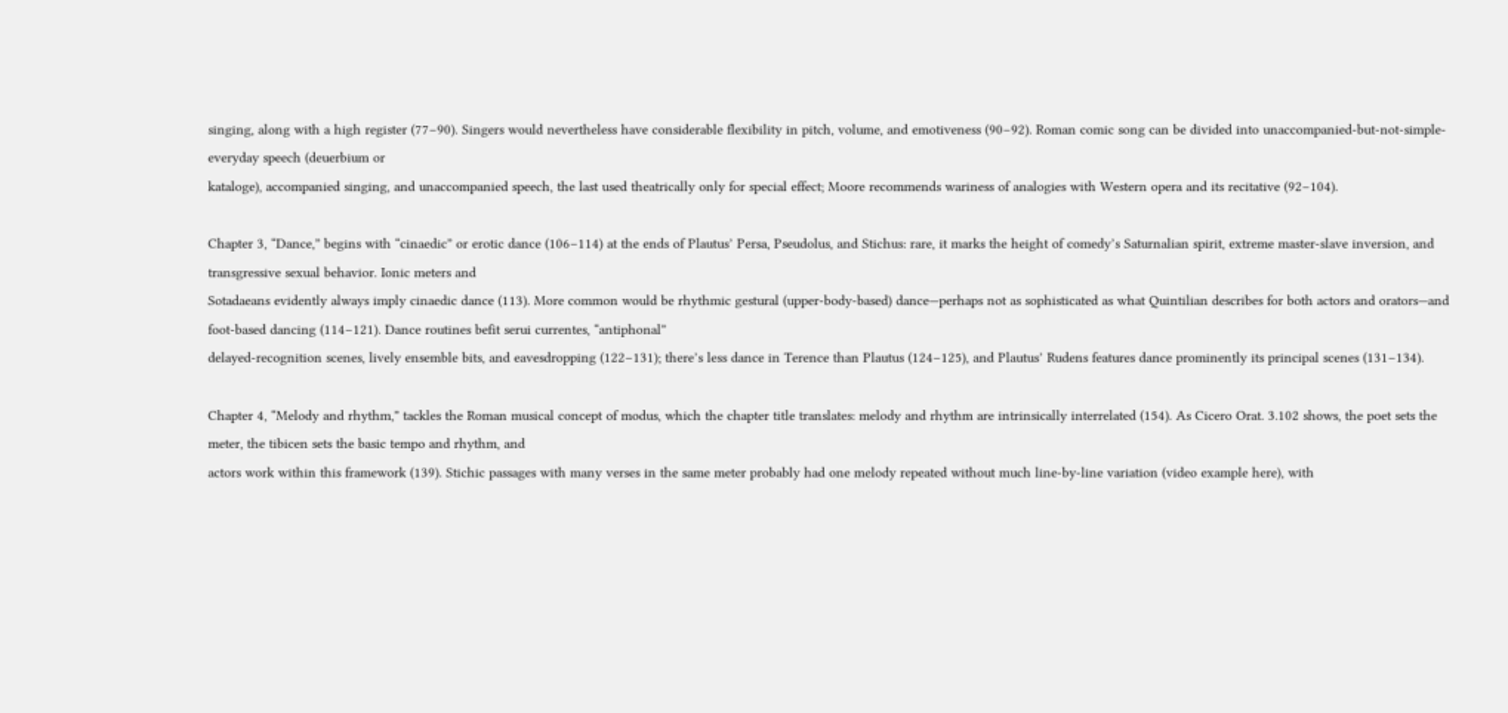singing, along with a high register (77–90). Singers would nevertheless have considerable flexibility in pitch, volume, and emotiveness (90–92). Roman comic song can be divided into unaccompanied-but-not-simple-everyday speech (deuerbium or
kataloge), accompanied singing, and unaccompanied speech, the last used theatrically only for special effect; Moore recommends wariness of analogies with Western opera and its recitative (92–104).

Chapter 3, “Dance,” begins with “cinaedic” or erotic dance (106–114) at the ends of Plautus’ Persa, Pseudolus, and Stichus: rare, it marks the height of comedy’s Saturnalian spirit, extreme master-slave inversion, and transgressive sexual behavior. Ionic meters and
Sotadaeans evidently always imply cinaedic dance (113). More common would be rhythmic gestural (upper-body-based) dance—perhaps not as sophisticated as what Quintilian describes for both actors and orators—and foot-based dancing (114–121). Dance routines befit serui currentes, “antiphonal”
delayed-recognition scenes, lively ensemble bits, and eavesdropping (122–131); there’s less dance in Terence than Plautus (124–125), and Plautus’ Rudens features dance prominently its principal scenes (131–134).

Chapter 4, “Melody and rhythm,” tackles the Roman musical concept of modus, which the chapter title translates: melody and rhythm are intrinsically interrelated (154). As Cicero Orat. 3.102 shows, the poet sets the meter, the tibicen sets the basic tempo and rhythm, and
actors work within this framework (139). Stichic passages with many verses in the same meter probably had one melody repeated without much line-by-line variation (video example here), with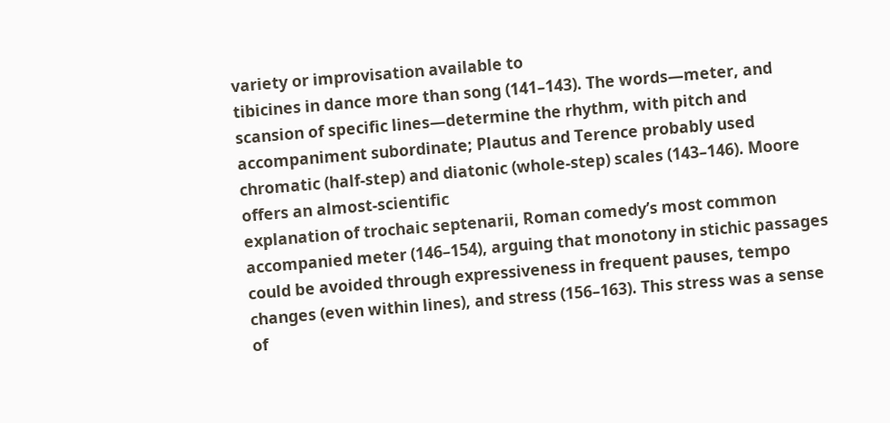variety or improvisation available to
tibicines in dance more than song (141–143). The words—meter, and scansion of specific lines—determine the rhythm, with pitch and accompaniment subordinate; Plautus and Terence probably used chromatic (half-step) and diatonic (whole-step) scales (143–146). Moore offers an almost-scientific
explanation of trochaic septenarii, Roman comedy’s most common accompanied meter (146–154), arguing that monotony in stichic passages could be avoided through expressiveness in frequent pauses, tempo changes (even within lines), and stress (156–163). This stress was a sense of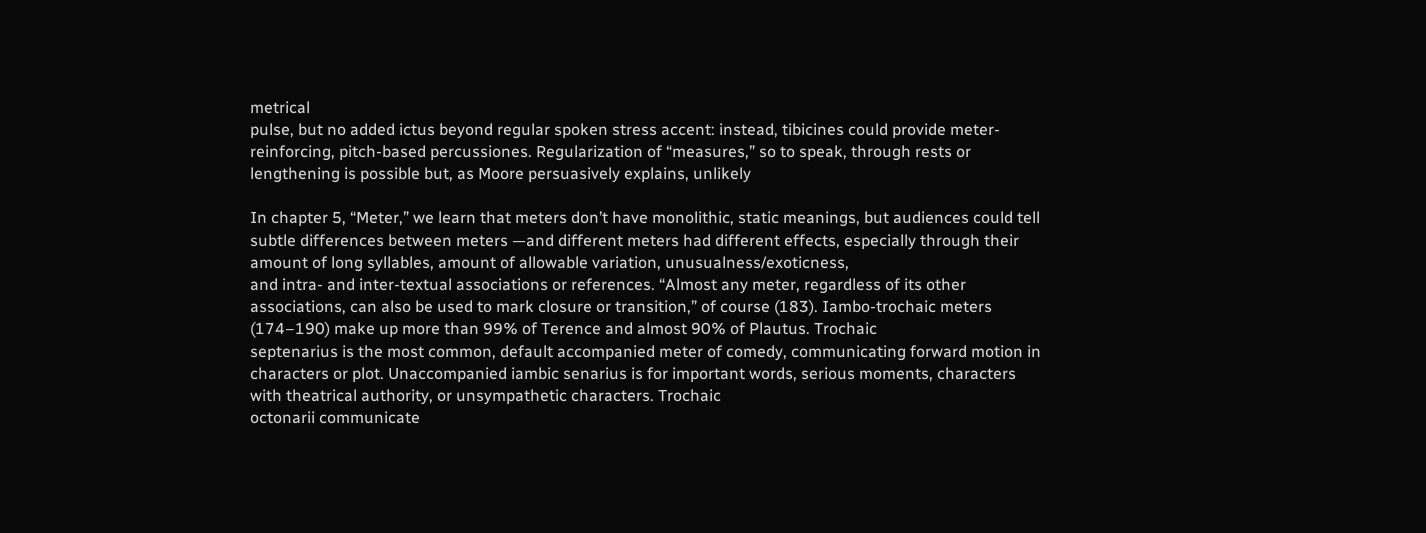metrical
pulse, but no added ictus beyond regular spoken stress accent: instead, tibicines could provide meter-reinforcing, pitch-based percussiones. Regularization of “measures,” so to speak, through rests or lengthening is possible but, as Moore persuasively explains, unlikely

In chapter 5, “Meter,” we learn that meters don’t have monolithic, static meanings, but audiences could tell subtle differences between meters —and different meters had different effects, especially through their amount of long syllables, amount of allowable variation, unusualness/exoticness,
and intra- and inter-textual associations or references. “Almost any meter, regardless of its other associations, can also be used to mark closure or transition,” of course (183). Iambo-trochaic meters (174–190) make up more than 99% of Terence and almost 90% of Plautus. Trochaic
septenarius is the most common, default accompanied meter of comedy, communicating forward motion in characters or plot. Unaccompanied iambic senarius is for important words, serious moments, characters with theatrical authority, or unsympathetic characters. Trochaic
octonarii communicate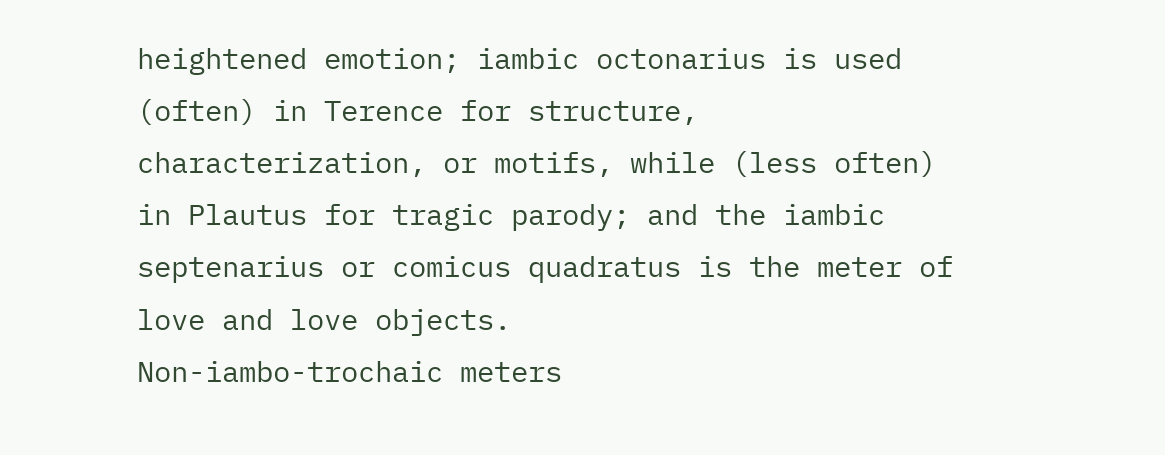heightened emotion; iambic octonarius is used (often) in Terence for structure, characterization, or motifs, while (less often) in Plautus for tragic parody; and the iambic septenarius or comicus quadratus is the meter of love and love objects.
Non-iambo-trochaic meters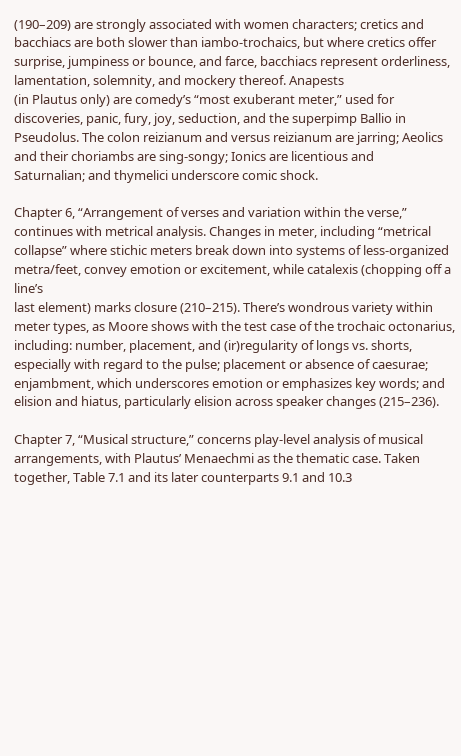(190–209) are strongly associated with women characters; cretics and bacchiacs are both slower than iambo-trochaics, but where cretics offer surprise, jumpiness or bounce, and farce, bacchiacs represent orderliness, lamentation, solemnity, and mockery thereof. Anapests
(in Plautus only) are comedy’s “most exuberant meter,” used for discoveries, panic, fury, joy, seduction, and the superpimp Ballio in Pseudolus. The colon reizianum and versus reizianum are jarring; Aeolics and their choriambs are sing-songy; Ionics are licentious and
Saturnalian; and thymelici underscore comic shock.

Chapter 6, “Arrangement of verses and variation within the verse,” continues with metrical analysis. Changes in meter, including “metrical collapse” where stichic meters break down into systems of less-organized metra/feet, convey emotion or excitement, while catalexis (chopping off a line’s
last element) marks closure (210–215). There’s wondrous variety within meter types, as Moore shows with the test case of the trochaic octonarius, including: number, placement, and (ir)regularity of longs vs. shorts, especially with regard to the pulse; placement or absence of caesurae;
enjambment, which underscores emotion or emphasizes key words; and elision and hiatus, particularly elision across speaker changes (215–236).

Chapter 7, “Musical structure,” concerns play-level analysis of musical arrangements, with Plautus’ Menaechmi as the thematic case. Taken together, Table 7.1 and its later counterparts 9.1 and 10.3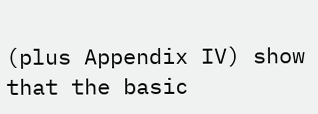(plus Appendix IV) show that the basic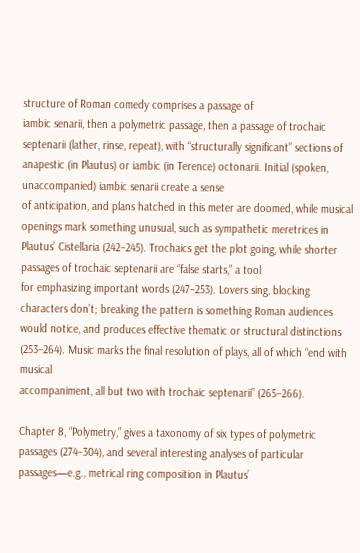structure of Roman comedy comprises a passage of
iambic senarii, then a polymetric passage, then a passage of trochaic septenarii (lather, rinse, repeat), with “structurally significant” sections of anapestic (in Plautus) or iambic (in Terence) octonarii. Initial (spoken, unaccompanied) iambic senarii create a sense
of anticipation, and plans hatched in this meter are doomed, while musical openings mark something unusual, such as sympathetic meretrices in Plautus’ Cistellaria (242–245). Trochaics get the plot going, while shorter passages of trochaic septenarii are “false starts,” a tool
for emphasizing important words (247–253). Lovers sing, blocking characters don’t; breaking the pattern is something Roman audiences would notice, and produces effective thematic or structural distinctions (253–264). Music marks the final resolution of plays, all of which “end with musical
accompaniment, all but two with trochaic septenarii” (265–266).

Chapter 8, “Polymetry,” gives a taxonomy of six types of polymetric passages (274–304), and several interesting analyses of particular passages—e.g., metrical ring composition in Plautus’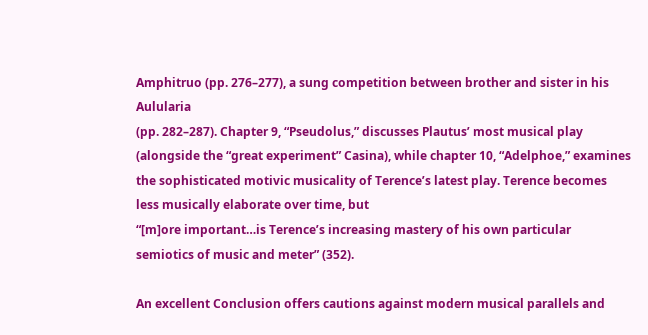Amphitruo (pp. 276–277), a sung competition between brother and sister in his Aulularia
(pp. 282–287). Chapter 9, “Pseudolus,” discusses Plautus’ most musical play (alongside the “great experiment” Casina), while chapter 10, “Adelphoe,” examines the sophisticated motivic musicality of Terence’s latest play. Terence becomes less musically elaborate over time, but
“[m]ore important…is Terence’s increasing mastery of his own particular semiotics of music and meter” (352).

An excellent Conclusion offers cautions against modern musical parallels and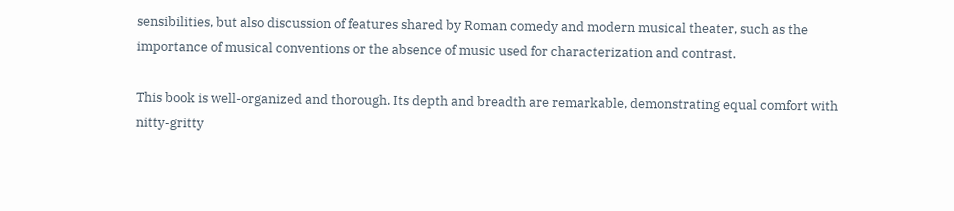sensibilities, but also discussion of features shared by Roman comedy and modern musical theater, such as the importance of musical conventions or the absence of music used for characterization and contrast.

This book is well-organized and thorough. Its depth and breadth are remarkable, demonstrating equal comfort with nitty-gritty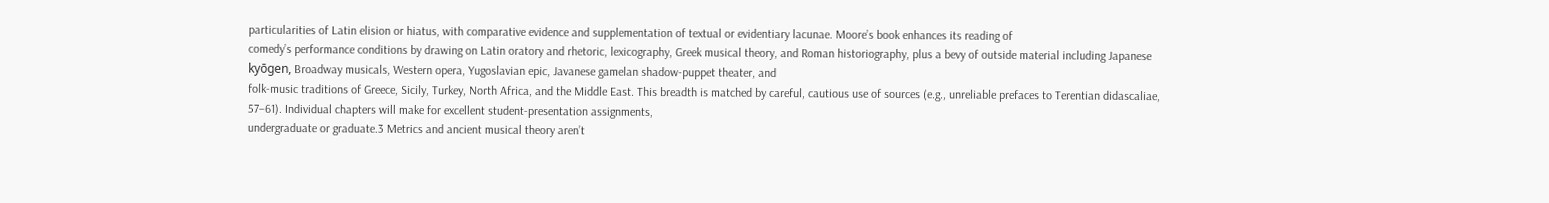particularities of Latin elision or hiatus, with comparative evidence and supplementation of textual or evidentiary lacunae. Moore’s book enhances its reading of
comedy’s performance conditions by drawing on Latin oratory and rhetoric, lexicography, Greek musical theory, and Roman historiography, plus a bevy of outside material including Japanese kyōgen, Broadway musicals, Western opera, Yugoslavian epic, Javanese gamelan shadow-puppet theater, and
folk-music traditions of Greece, Sicily, Turkey, North Africa, and the Middle East. This breadth is matched by careful, cautious use of sources (e.g., unreliable prefaces to Terentian didascaliae, 57–61). Individual chapters will make for excellent student-presentation assignments,
undergraduate or graduate.3 Metrics and ancient musical theory aren’t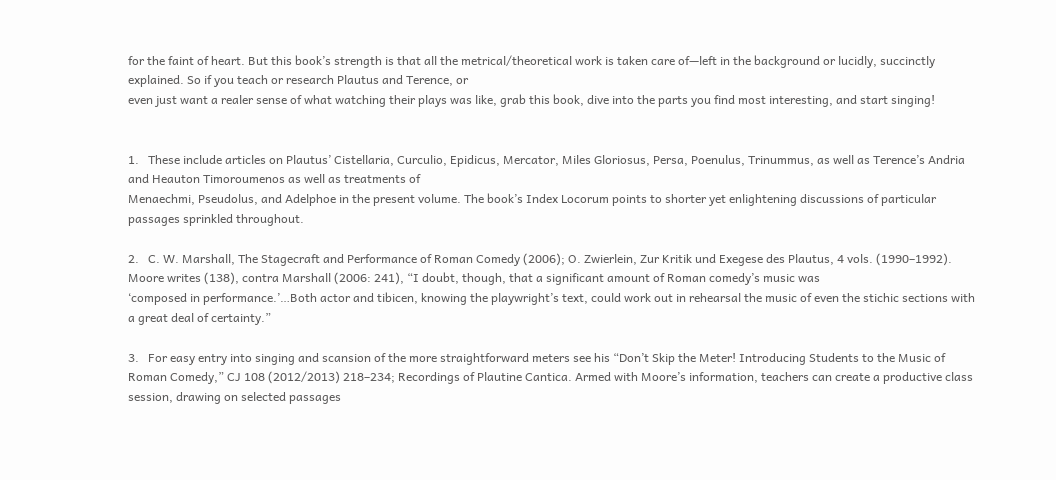for the faint of heart. But this book’s strength is that all the metrical/theoretical work is taken care of—left in the background or lucidly, succinctly explained. So if you teach or research Plautus and Terence, or
even just want a realer sense of what watching their plays was like, grab this book, dive into the parts you find most interesting, and start singing!


1.   These include articles on Plautus’ Cistellaria, Curculio, Epidicus, Mercator, Miles Gloriosus, Persa, Poenulus, Trinummus, as well as Terence’s Andria and Heauton Timoroumenos as well as treatments of
Menaechmi, Pseudolus, and Adelphoe in the present volume. The book’s Index Locorum points to shorter yet enlightening discussions of particular passages sprinkled throughout.

2.   C. W. Marshall, The Stagecraft and Performance of Roman Comedy (2006); O. Zwierlein, Zur Kritik und Exegese des Plautus, 4 vols. (1990–1992). Moore writes (138), contra Marshall (2006: 241), “I doubt, though, that a significant amount of Roman comedy’s music was
‘composed in performance.’…Both actor and tibicen, knowing the playwright’s text, could work out in rehearsal the music of even the stichic sections with a great deal of certainty.”

3.   For easy entry into singing and scansion of the more straightforward meters see his “Don’t Skip the Meter! Introducing Students to the Music of Roman Comedy,” CJ 108 (2012/2013) 218–234; Recordings of Plautine Cantica. Armed with Moore’s information, teachers can create a productive class session, drawing on selected passages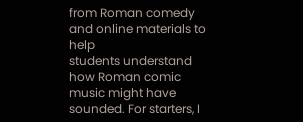from Roman comedy and online materials to help
students understand how Roman comic music might have sounded. For starters, I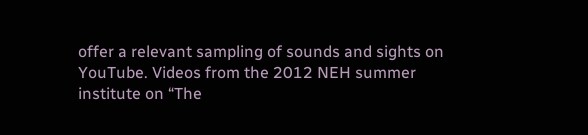offer a relevant sampling of sounds and sights on YouTube. Videos from the 2012 NEH summer institute on “The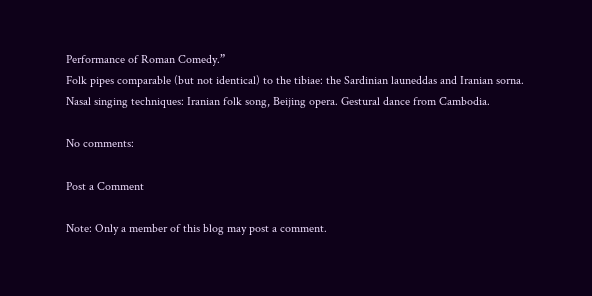Performance of Roman Comedy.”
Folk pipes comparable (but not identical) to the tibiae: the Sardinian launeddas and Iranian sorna. Nasal singing techniques: Iranian folk song, Beijing opera. Gestural dance from Cambodia.

No comments:

Post a Comment

Note: Only a member of this blog may post a comment.